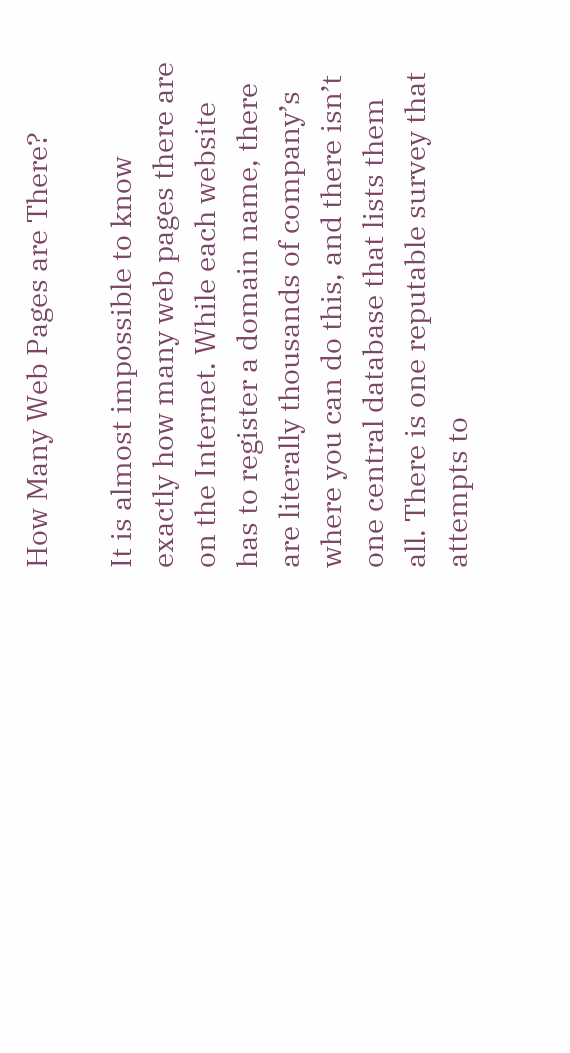How Many Web Pages are There?

It is almost impossible to know exactly how many web pages there are on the Internet. While each website has to register a domain name, there are literally thousands of company’s where you can do this, and there isn’t one central database that lists them all. There is one reputable survey that attempts to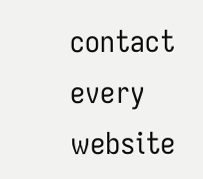contact every website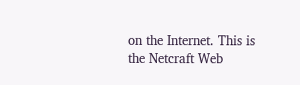on the Internet. This is the Netcraft Web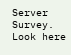Server Survey. Look here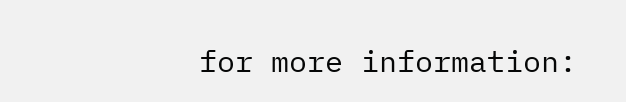for more information: